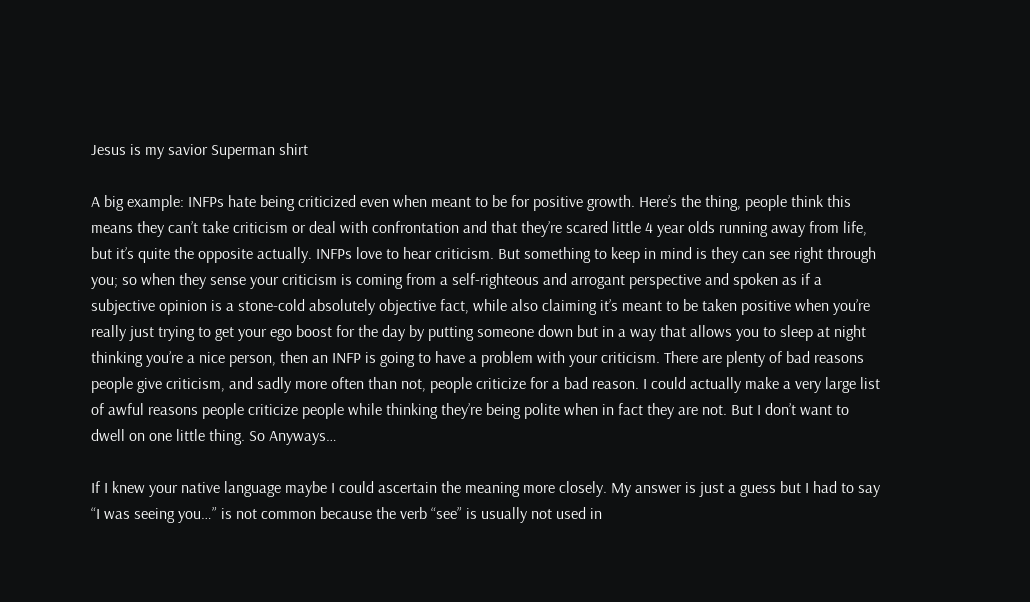Jesus is my savior Superman shirt

A big example: INFPs hate being criticized even when meant to be for positive growth. Here’s the thing, people think this means they can’t take criticism or deal with confrontation and that they’re scared little 4 year olds running away from life, but it’s quite the opposite actually. INFPs love to hear criticism. But something to keep in mind is they can see right through you; so when they sense your criticism is coming from a self-righteous and arrogant perspective and spoken as if a subjective opinion is a stone-cold absolutely objective fact, while also claiming it’s meant to be taken positive when you’re really just trying to get your ego boost for the day by putting someone down but in a way that allows you to sleep at night thinking you’re a nice person, then an INFP is going to have a problem with your criticism. There are plenty of bad reasons people give criticism, and sadly more often than not, people criticize for a bad reason. I could actually make a very large list of awful reasons people criticize people while thinking they’re being polite when in fact they are not. But I don’t want to dwell on one little thing. So Anyways…

If I knew your native language maybe I could ascertain the meaning more closely. My answer is just a guess but I had to say “I was seeing you…” is not common because the verb “see” is usually not used in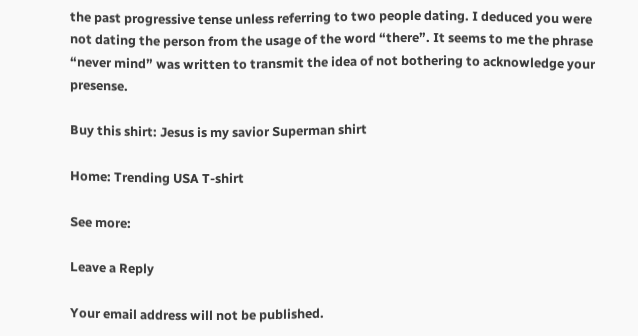the past progressive tense unless referring to two people dating. I deduced you were not dating the person from the usage of the word “there”. It seems to me the phrase “never mind” was written to transmit the idea of not bothering to acknowledge your presense.

Buy this shirt: Jesus is my savior Superman shirt

Home: Trending USA T-shirt

See more:

Leave a Reply

Your email address will not be published.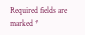Required fields are marked *